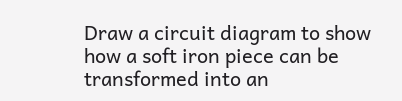Draw a circuit diagram to show how a soft iron piece can be transformed into an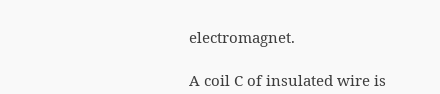electromagnet.

A coil C of insulated wire is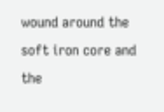wound around the soft iron core and the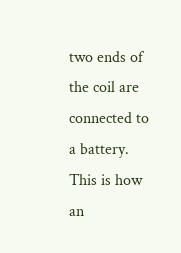two ends of the coil are connected to a battery. This is how an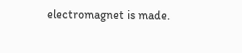electromagnet is made.